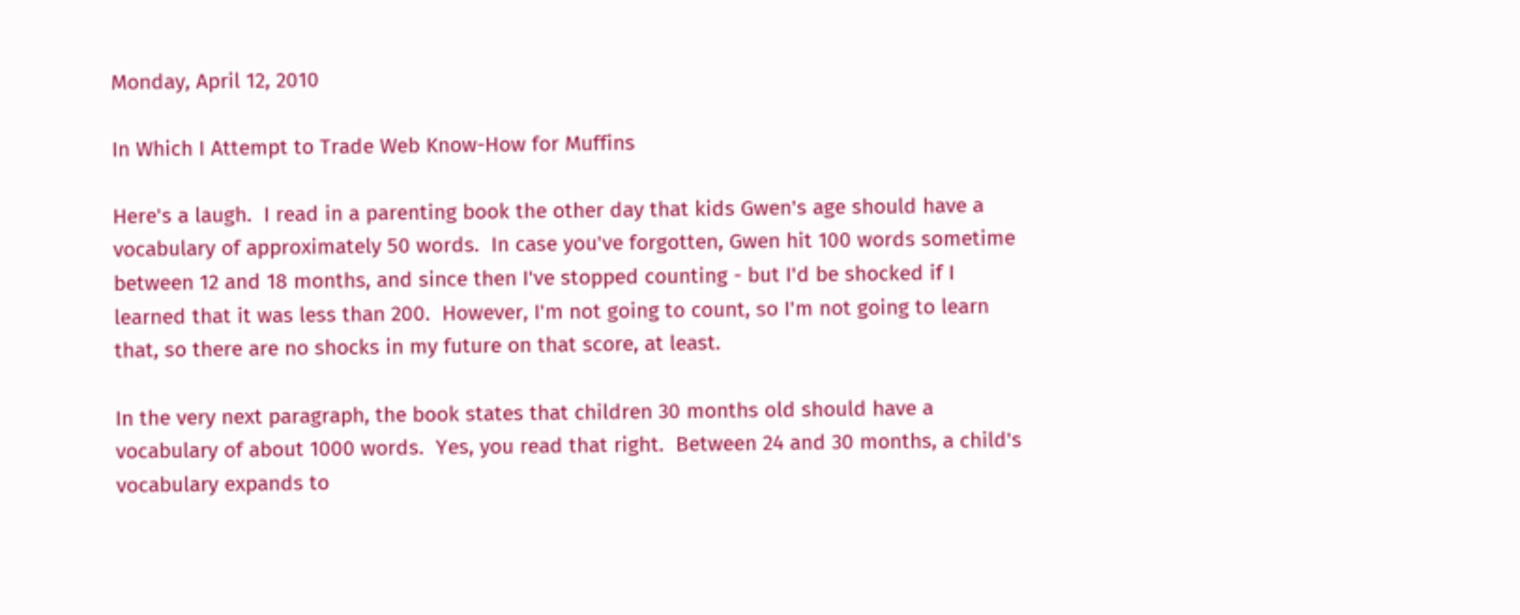Monday, April 12, 2010

In Which I Attempt to Trade Web Know-How for Muffins

Here's a laugh.  I read in a parenting book the other day that kids Gwen's age should have a vocabulary of approximately 50 words.  In case you've forgotten, Gwen hit 100 words sometime between 12 and 18 months, and since then I've stopped counting - but I'd be shocked if I learned that it was less than 200.  However, I'm not going to count, so I'm not going to learn that, so there are no shocks in my future on that score, at least.

In the very next paragraph, the book states that children 30 months old should have a vocabulary of about 1000 words.  Yes, you read that right.  Between 24 and 30 months, a child's vocabulary expands to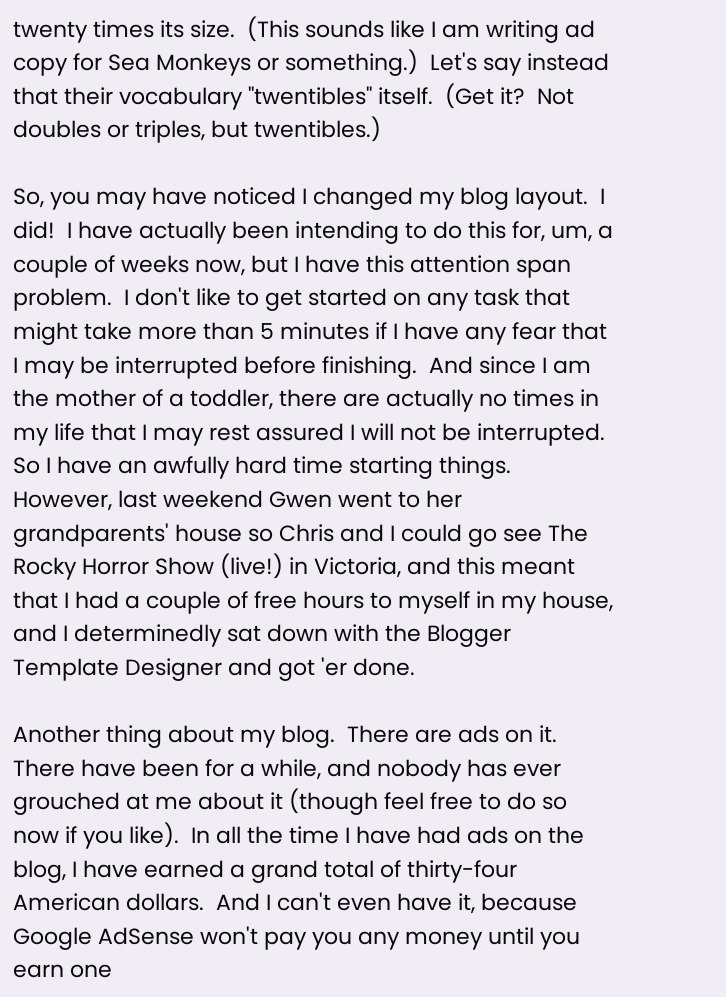twenty times its size.  (This sounds like I am writing ad copy for Sea Monkeys or something.)  Let's say instead that their vocabulary "twentibles" itself.  (Get it?  Not doubles or triples, but twentibles.)

So, you may have noticed I changed my blog layout.  I did!  I have actually been intending to do this for, um, a couple of weeks now, but I have this attention span problem.  I don't like to get started on any task that might take more than 5 minutes if I have any fear that I may be interrupted before finishing.  And since I am the mother of a toddler, there are actually no times in my life that I may rest assured I will not be interrupted.  So I have an awfully hard time starting things.  However, last weekend Gwen went to her grandparents' house so Chris and I could go see The Rocky Horror Show (live!) in Victoria, and this meant that I had a couple of free hours to myself in my house, and I determinedly sat down with the Blogger Template Designer and got 'er done.

Another thing about my blog.  There are ads on it.  There have been for a while, and nobody has ever grouched at me about it (though feel free to do so now if you like).  In all the time I have had ads on the blog, I have earned a grand total of thirty-four American dollars.  And I can't even have it, because Google AdSense won't pay you any money until you earn one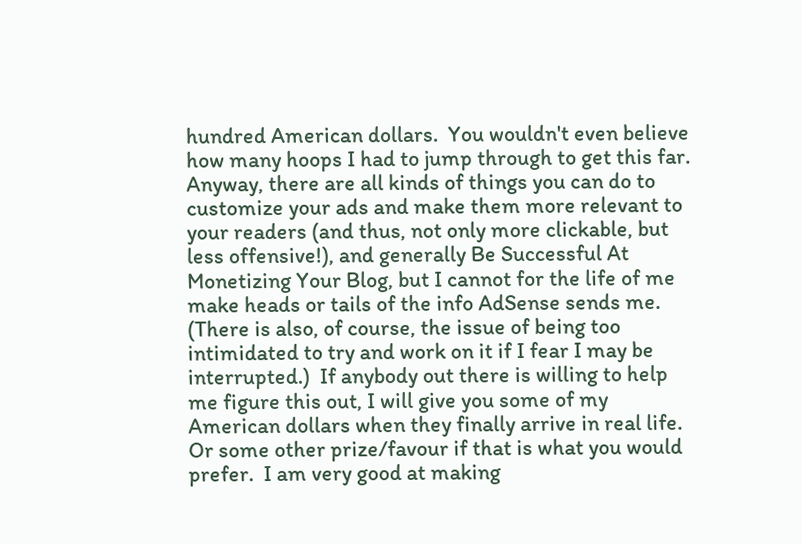hundred American dollars.  You wouldn't even believe how many hoops I had to jump through to get this far.  Anyway, there are all kinds of things you can do to customize your ads and make them more relevant to your readers (and thus, not only more clickable, but less offensive!), and generally Be Successful At Monetizing Your Blog, but I cannot for the life of me make heads or tails of the info AdSense sends me.  (There is also, of course, the issue of being too intimidated to try and work on it if I fear I may be interrupted.)  If anybody out there is willing to help me figure this out, I will give you some of my American dollars when they finally arrive in real life.  Or some other prize/favour if that is what you would prefer.  I am very good at making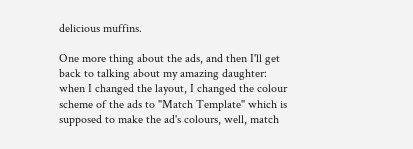delicious muffins.

One more thing about the ads, and then I'll get back to talking about my amazing daughter: when I changed the layout, I changed the colour scheme of the ads to "Match Template" which is supposed to make the ad's colours, well, match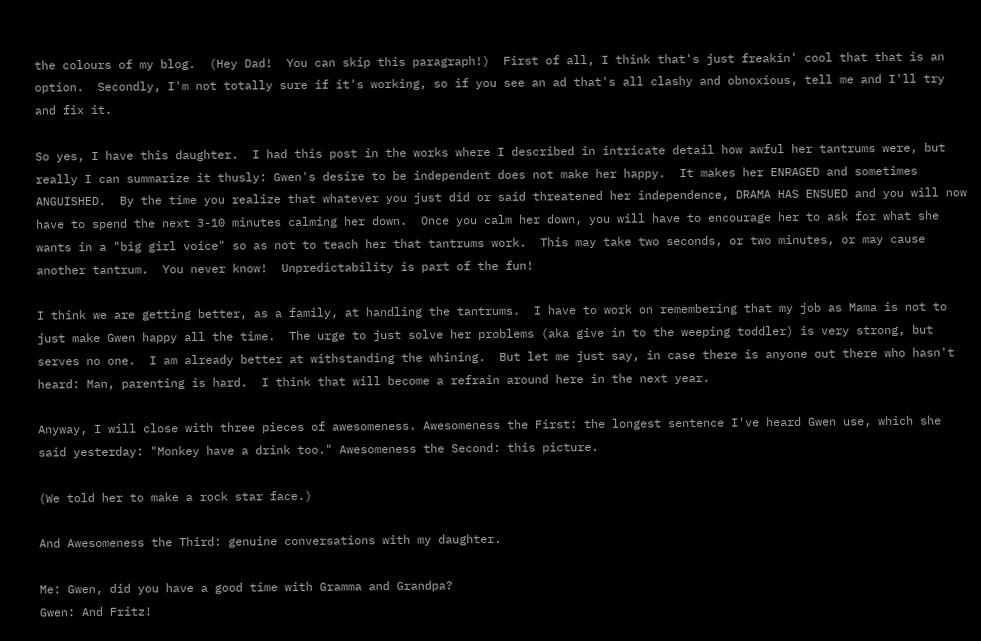the colours of my blog.  (Hey Dad!  You can skip this paragraph!)  First of all, I think that's just freakin' cool that that is an option.  Secondly, I'm not totally sure if it's working, so if you see an ad that's all clashy and obnoxious, tell me and I'll try and fix it.

So yes, I have this daughter.  I had this post in the works where I described in intricate detail how awful her tantrums were, but really I can summarize it thusly: Gwen's desire to be independent does not make her happy.  It makes her ENRAGED and sometimes ANGUISHED.  By the time you realize that whatever you just did or said threatened her independence, DRAMA HAS ENSUED and you will now have to spend the next 3-10 minutes calming her down.  Once you calm her down, you will have to encourage her to ask for what she wants in a "big girl voice" so as not to teach her that tantrums work.  This may take two seconds, or two minutes, or may cause another tantrum.  You never know!  Unpredictability is part of the fun!

I think we are getting better, as a family, at handling the tantrums.  I have to work on remembering that my job as Mama is not to just make Gwen happy all the time.  The urge to just solve her problems (aka give in to the weeping toddler) is very strong, but serves no one.  I am already better at withstanding the whining.  But let me just say, in case there is anyone out there who hasn't heard: Man, parenting is hard.  I think that will become a refrain around here in the next year.

Anyway, I will close with three pieces of awesomeness. Awesomeness the First: the longest sentence I've heard Gwen use, which she said yesterday: "Monkey have a drink too." Awesomeness the Second: this picture.

(We told her to make a rock star face.)

And Awesomeness the Third: genuine conversations with my daughter.

Me: Gwen, did you have a good time with Gramma and Grandpa?
Gwen: And Fritz!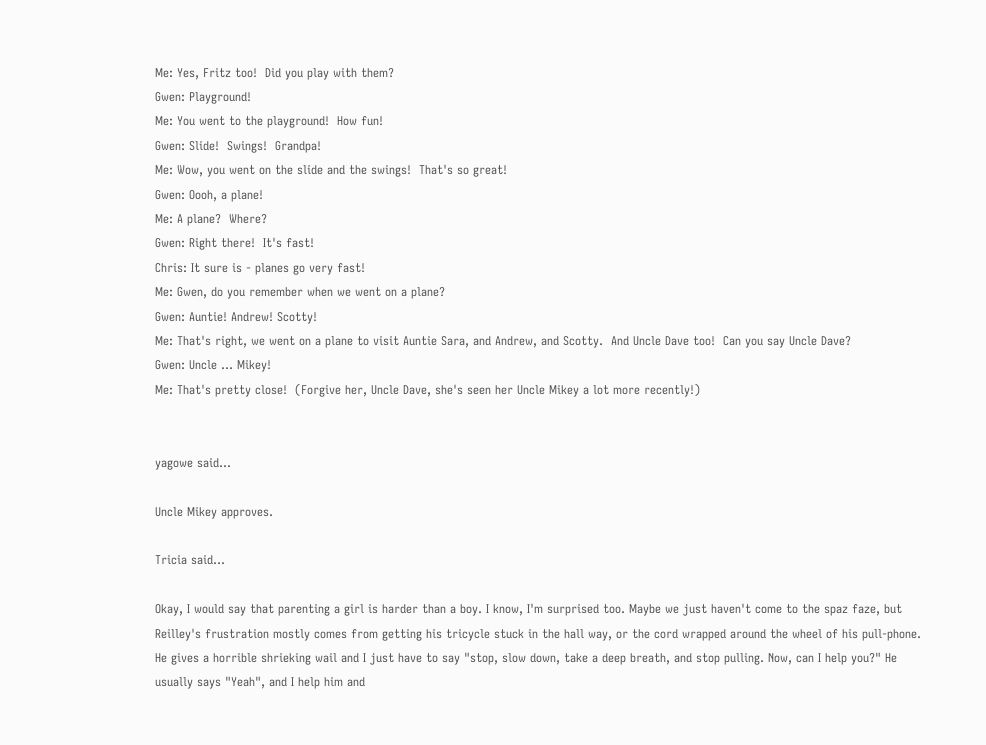Me: Yes, Fritz too!  Did you play with them?
Gwen: Playground!
Me: You went to the playground!  How fun!
Gwen: Slide!  Swings!  Grandpa!
Me: Wow, you went on the slide and the swings!  That's so great!
Gwen: Oooh, a plane!
Me: A plane?  Where?
Gwen: Right there!  It's fast!
Chris: It sure is - planes go very fast!
Me: Gwen, do you remember when we went on a plane?
Gwen: Auntie! Andrew! Scotty!
Me: That's right, we went on a plane to visit Auntie Sara, and Andrew, and Scotty.  And Uncle Dave too!  Can you say Uncle Dave?
Gwen: Uncle ... Mikey!
Me: That's pretty close!  (Forgive her, Uncle Dave, she's seen her Uncle Mikey a lot more recently!)


yagowe said...

Uncle Mikey approves.

Tricia said...

Okay, I would say that parenting a girl is harder than a boy. I know, I'm surprised too. Maybe we just haven't come to the spaz faze, but Reilley's frustration mostly comes from getting his tricycle stuck in the hall way, or the cord wrapped around the wheel of his pull-phone. He gives a horrible shrieking wail and I just have to say "stop, slow down, take a deep breath, and stop pulling. Now, can I help you?" He usually says "Yeah", and I help him and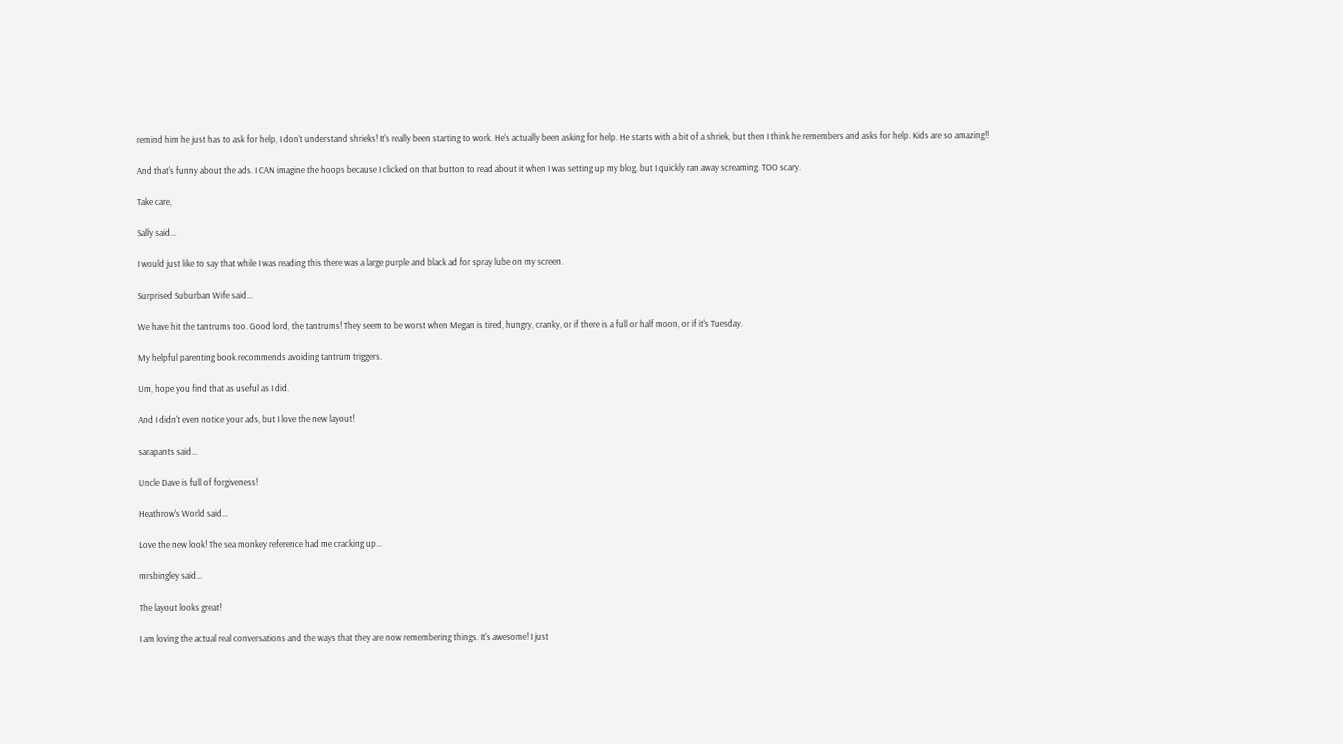remind him he just has to ask for help, I don't understand shrieks! It's really been starting to work. He's actually been asking for help. He starts with a bit of a shriek, but then I think he remembers and asks for help. Kids are so amazing!!

And that's funny about the ads. I CAN imagine the hoops because I clicked on that button to read about it when I was setting up my blog, but I quickly ran away screaming. TOO scary.

Take care,

Sally said...

I would just like to say that while I was reading this there was a large purple and black ad for spray lube on my screen.

Surprised Suburban Wife said...

We have hit the tantrums too. Good lord, the tantrums! They seem to be worst when Megan is tired, hungry, cranky, or if there is a full or half moon, or if it's Tuesday.

My helpful parenting book recommends avoiding tantrum triggers.

Um, hope you find that as useful as I did.

And I didn't even notice your ads, but I love the new layout!

sarapants said...

Uncle Dave is full of forgiveness!

Heathrow's World said...

Love the new look! The sea monkey reference had me cracking up...

mrsbingley said...

The layout looks great!

I am loving the actual real conversations and the ways that they are now remembering things. It's awesome! I just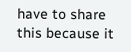have to share this because it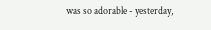was so adorable - yesterday,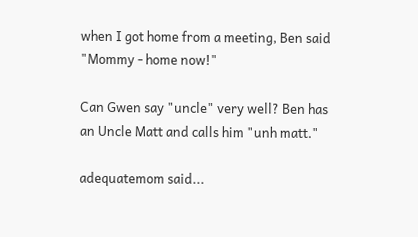when I got home from a meeting, Ben said "Mommy - home now!"

Can Gwen say "uncle" very well? Ben has an Uncle Matt and calls him "unh matt."

adequatemom said...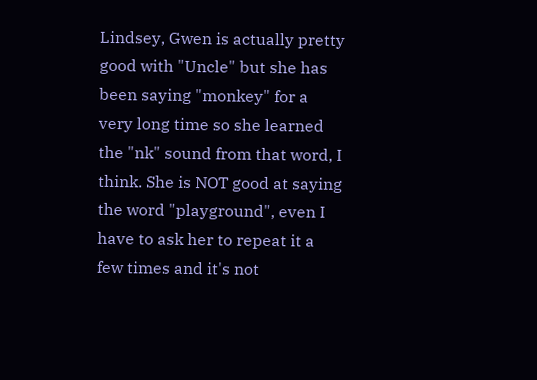Lindsey, Gwen is actually pretty good with "Uncle" but she has been saying "monkey" for a very long time so she learned the "nk" sound from that word, I think. She is NOT good at saying the word "playground", even I have to ask her to repeat it a few times and it's not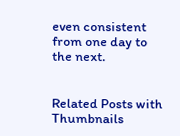even consistent from one day to the next.


Related Posts with Thumbnails